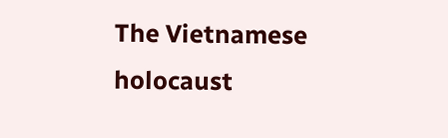The Vietnamese holocaust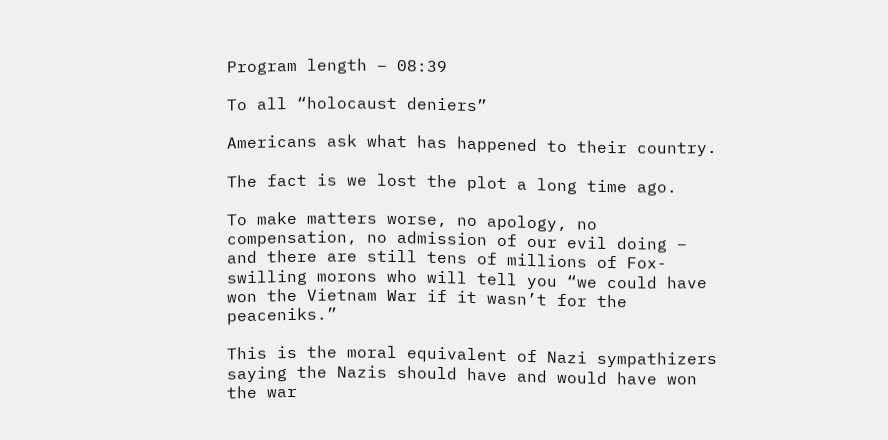Program length – 08:39

To all “holocaust deniers”

Americans ask what has happened to their country.

The fact is we lost the plot a long time ago.

To make matters worse, no apology, no compensation, no admission of our evil doing – and there are still tens of millions of Fox-swilling morons who will tell you “we could have won the Vietnam War if it wasn’t for the peaceniks.”

This is the moral equivalent of Nazi sympathizers saying the Nazis should have and would have won the war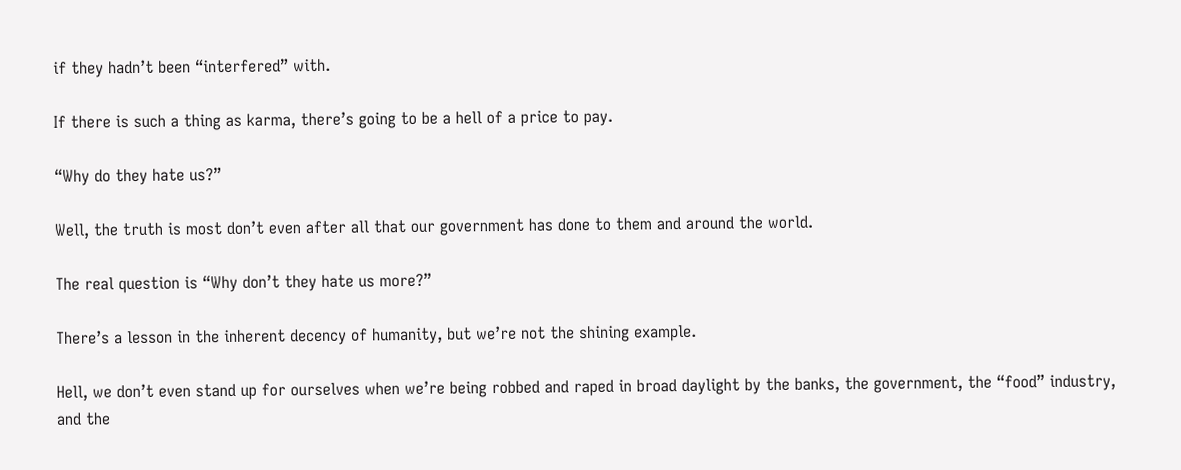if they hadn’t been “interfered” with.

If there is such a thing as karma, there’s going to be a hell of a price to pay.

“Why do they hate us?”

Well, the truth is most don’t even after all that our government has done to them and around the world.

The real question is “Why don’t they hate us more?”

There’s a lesson in the inherent decency of humanity, but we’re not the shining example.

Hell, we don’t even stand up for ourselves when we’re being robbed and raped in broad daylight by the banks, the government, the “food” industry, and the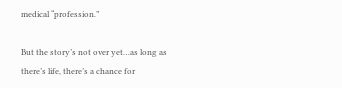medical “profession.”

But the story’s not over yet…as long as there’s life, there’s a chance for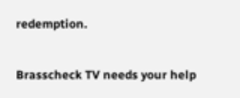redemption.

Brasscheck TV needs your help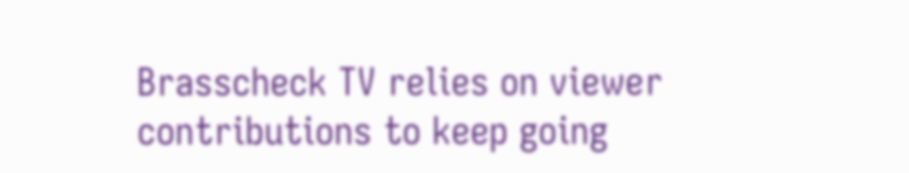Brasscheck TV relies on viewer contributions to keep going